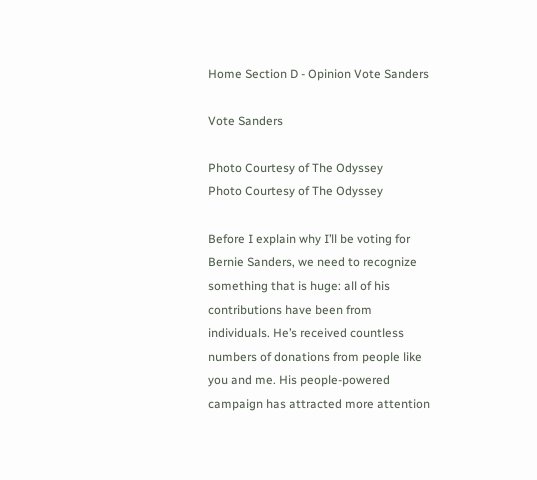Home Section D - Opinion Vote Sanders

Vote Sanders

Photo Courtesy of The Odyssey
Photo Courtesy of The Odyssey

Before I explain why I’ll be voting for Bernie Sanders, we need to recognize something that is huge: all of his contributions have been from individuals. He’s received countless numbers of donations from people like you and me. His people-powered campaign has attracted more attention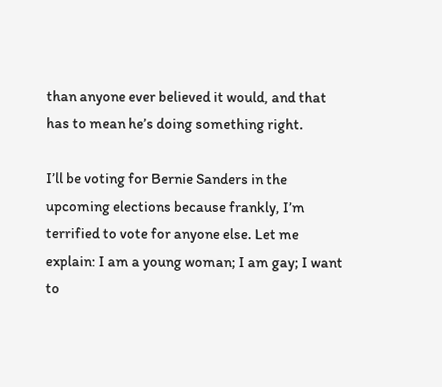than anyone ever believed it would, and that has to mean he’s doing something right.

I’ll be voting for Bernie Sanders in the upcoming elections because frankly, I’m terrified to vote for anyone else. Let me explain: I am a young woman; I am gay; I want to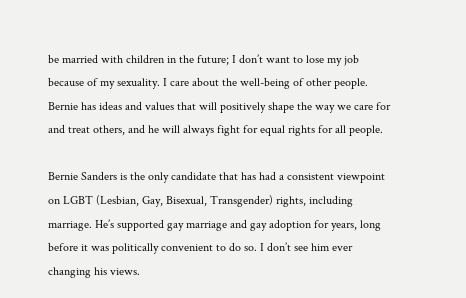be married with children in the future; I don’t want to lose my job because of my sexuality. I care about the well-being of other people. Bernie has ideas and values that will positively shape the way we care for and treat others, and he will always fight for equal rights for all people.

Bernie Sanders is the only candidate that has had a consistent viewpoint on LGBT (Lesbian, Gay, Bisexual, Transgender) rights, including marriage. He’s supported gay marriage and gay adoption for years, long before it was politically convenient to do so. I don’t see him ever changing his views.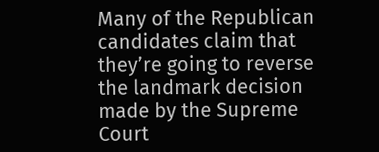Many of the Republican candidates claim that they’re going to reverse the landmark decision made by the Supreme Court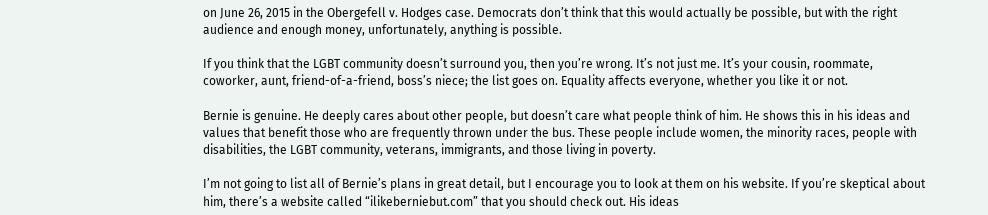on June 26, 2015 in the Obergefell v. Hodges case. Democrats don’t think that this would actually be possible, but with the right audience and enough money, unfortunately, anything is possible.

If you think that the LGBT community doesn’t surround you, then you’re wrong. It’s not just me. It’s your cousin, roommate, coworker, aunt, friend-of-a-friend, boss’s niece; the list goes on. Equality affects everyone, whether you like it or not.

Bernie is genuine. He deeply cares about other people, but doesn’t care what people think of him. He shows this in his ideas and values that benefit those who are frequently thrown under the bus. These people include women, the minority races, people with disabilities, the LGBT community, veterans, immigrants, and those living in poverty.

I’m not going to list all of Bernie’s plans in great detail, but I encourage you to look at them on his website. If you’re skeptical about him, there’s a website called “ilikeberniebut.com” that you should check out. His ideas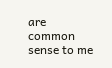are common sense to me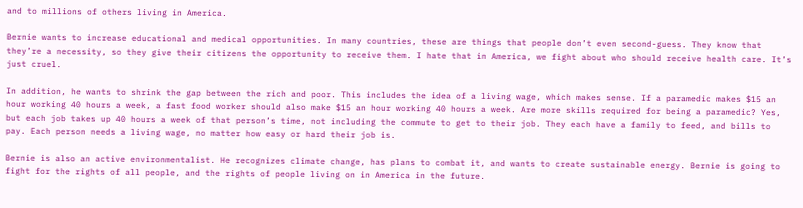and to millions of others living in America.

Bernie wants to increase educational and medical opportunities. In many countries, these are things that people don’t even second-guess. They know that they’re a necessity, so they give their citizens the opportunity to receive them. I hate that in America, we fight about who should receive health care. It’s just cruel.

In addition, he wants to shrink the gap between the rich and poor. This includes the idea of a living wage, which makes sense. If a paramedic makes $15 an hour working 40 hours a week, a fast food worker should also make $15 an hour working 40 hours a week. Are more skills required for being a paramedic? Yes, but each job takes up 40 hours a week of that person’s time, not including the commute to get to their job. They each have a family to feed, and bills to pay. Each person needs a living wage, no matter how easy or hard their job is.

Bernie is also an active environmentalist. He recognizes climate change, has plans to combat it, and wants to create sustainable energy. Bernie is going to fight for the rights of all people, and the rights of people living on in America in the future.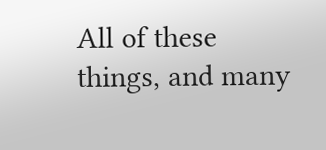All of these things, and many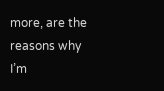more, are the reasons why I’m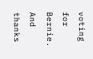voting for Bernie. And thanks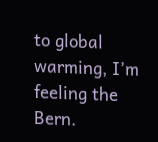to global warming, I’m feeling the Bern.